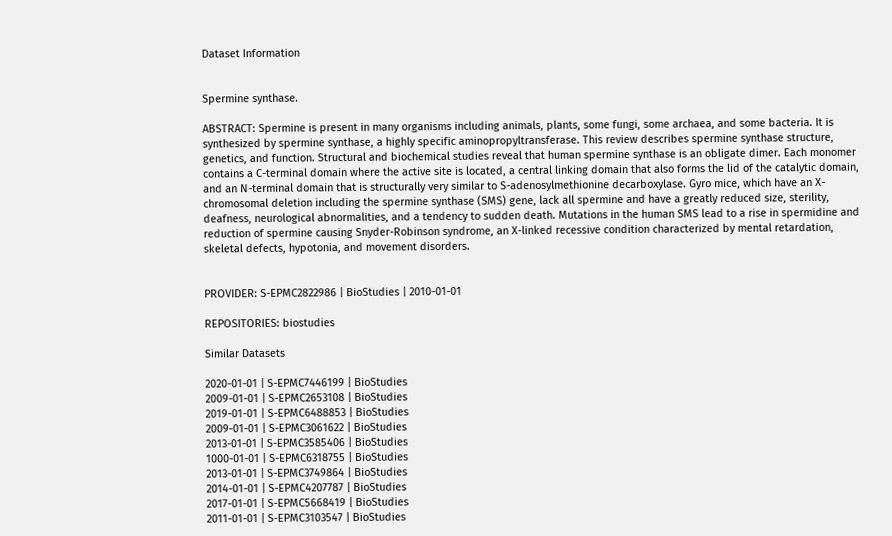Dataset Information


Spermine synthase.

ABSTRACT: Spermine is present in many organisms including animals, plants, some fungi, some archaea, and some bacteria. It is synthesized by spermine synthase, a highly specific aminopropyltransferase. This review describes spermine synthase structure, genetics, and function. Structural and biochemical studies reveal that human spermine synthase is an obligate dimer. Each monomer contains a C-terminal domain where the active site is located, a central linking domain that also forms the lid of the catalytic domain, and an N-terminal domain that is structurally very similar to S-adenosylmethionine decarboxylase. Gyro mice, which have an X-chromosomal deletion including the spermine synthase (SMS) gene, lack all spermine and have a greatly reduced size, sterility, deafness, neurological abnormalities, and a tendency to sudden death. Mutations in the human SMS lead to a rise in spermidine and reduction of spermine causing Snyder-Robinson syndrome, an X-linked recessive condition characterized by mental retardation, skeletal defects, hypotonia, and movement disorders.


PROVIDER: S-EPMC2822986 | BioStudies | 2010-01-01

REPOSITORIES: biostudies

Similar Datasets

2020-01-01 | S-EPMC7446199 | BioStudies
2009-01-01 | S-EPMC2653108 | BioStudies
2019-01-01 | S-EPMC6488853 | BioStudies
2009-01-01 | S-EPMC3061622 | BioStudies
2013-01-01 | S-EPMC3585406 | BioStudies
1000-01-01 | S-EPMC6318755 | BioStudies
2013-01-01 | S-EPMC3749864 | BioStudies
2014-01-01 | S-EPMC4207787 | BioStudies
2017-01-01 | S-EPMC5668419 | BioStudies
2011-01-01 | S-EPMC3103547 | BioStudies